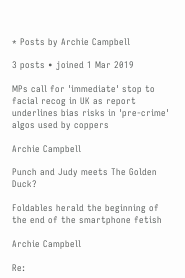* Posts by Archie Campbell

3 posts • joined 1 Mar 2019

MPs call for 'immediate' stop to facial recog in UK as report underlines bias risks in 'pre-crime' algos used by coppers

Archie Campbell

Punch and Judy meets The Golden Duck?

Foldables herald the beginning of the end of the smartphone fetish

Archie Campbell

Re: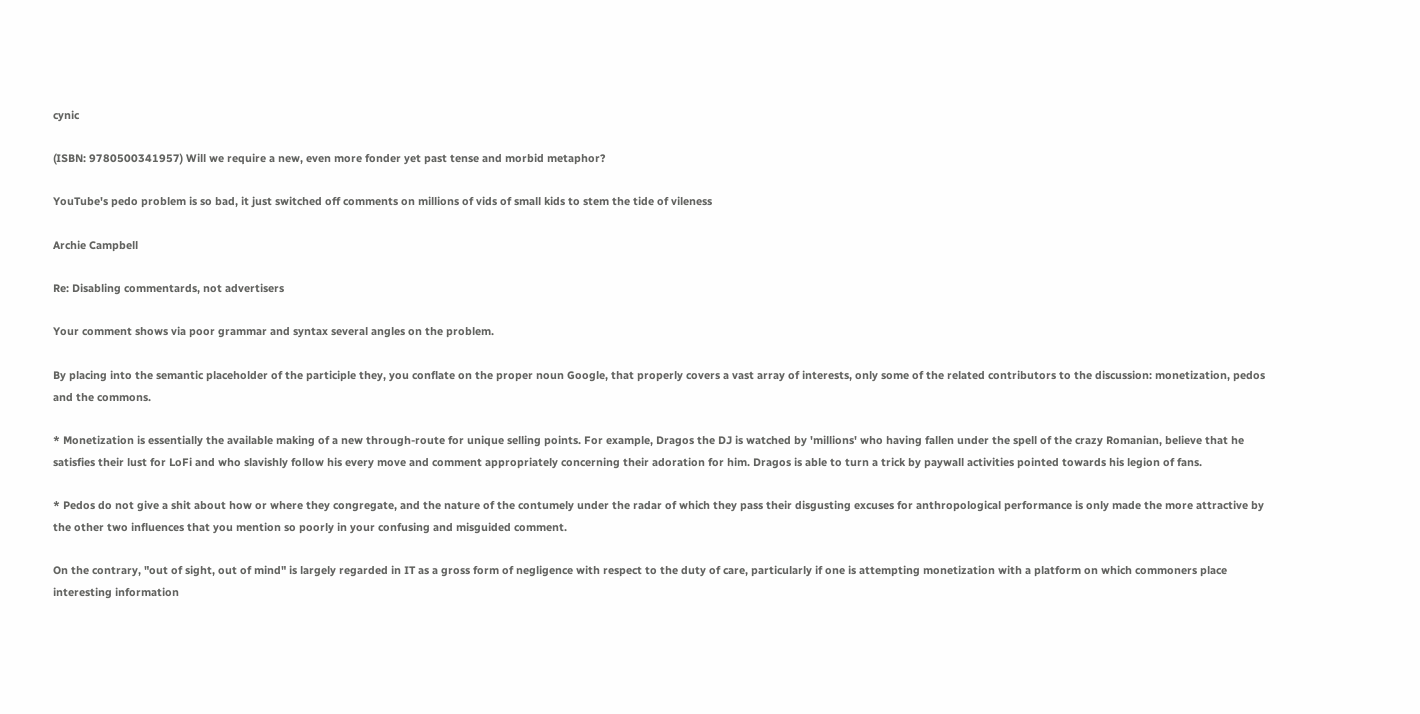cynic

(ISBN: 9780500341957) Will we require a new, even more fonder yet past tense and morbid metaphor?

YouTube's pedo problem is so bad, it just switched off comments on millions of vids of small kids to stem the tide of vileness

Archie Campbell

Re: Disabling commentards, not advertisers

Your comment shows via poor grammar and syntax several angles on the problem.

By placing into the semantic placeholder of the participle they, you conflate on the proper noun Google, that properly covers a vast array of interests, only some of the related contributors to the discussion: monetization, pedos and the commons.

* Monetization is essentially the available making of a new through-route for unique selling points. For example, Dragos the DJ is watched by 'millions' who having fallen under the spell of the crazy Romanian, believe that he satisfies their lust for LoFi and who slavishly follow his every move and comment appropriately concerning their adoration for him. Dragos is able to turn a trick by paywall activities pointed towards his legion of fans.

* Pedos do not give a shit about how or where they congregate, and the nature of the contumely under the radar of which they pass their disgusting excuses for anthropological performance is only made the more attractive by the other two influences that you mention so poorly in your confusing and misguided comment.

On the contrary, "out of sight, out of mind" is largely regarded in IT as a gross form of negligence with respect to the duty of care, particularly if one is attempting monetization with a platform on which commoners place interesting information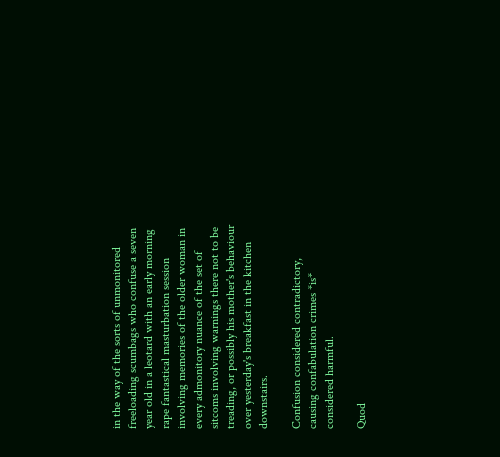in the way of the sorts of unmonitored freeloading scumbags who confuse a seven year old in a leotard with an early morning rape fantastical masturbation session involving memories of the older woman in every admonitory nuance of the set of sitcoms involving warnings there not to be treading, or possibly his mother's behaviour over yesterday's breakfast in the kitchen downstairs.

Confusion considered contradictory, causing confabulation crimes *is* considered harmful.

Quod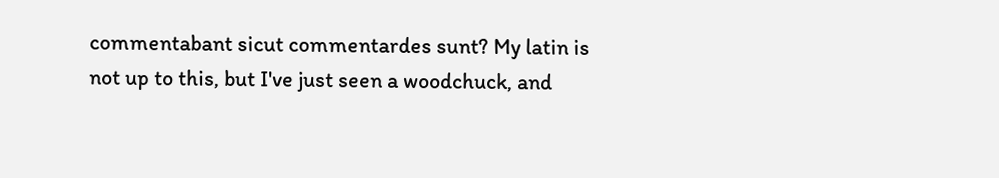commentabant sicut commentardes sunt? My latin is not up to this, but I've just seen a woodchuck, and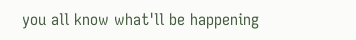you all know what'll be happening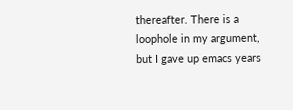thereafter. There is a loophole in my argument, but I gave up emacs years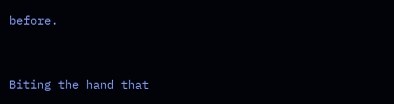before.


Biting the hand that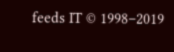feeds IT © 1998–2019